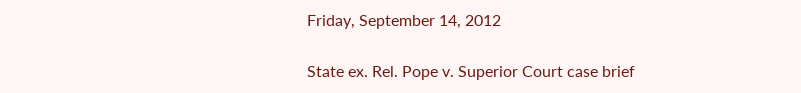Friday, September 14, 2012

State ex. Rel. Pope v. Superior Court case brief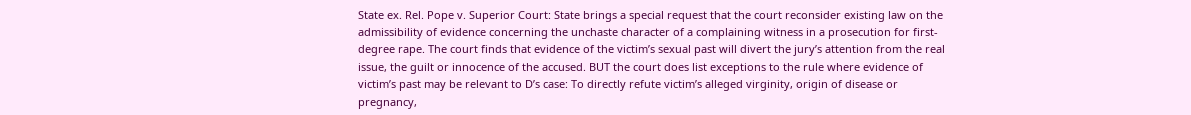State ex. Rel. Pope v. Superior Court: State brings a special request that the court reconsider existing law on the admissibility of evidence concerning the unchaste character of a complaining witness in a prosecution for first-degree rape. The court finds that evidence of the victim’s sexual past will divert the jury’s attention from the real issue, the guilt or innocence of the accused. BUT the court does list exceptions to the rule where evidence of victim’s past may be relevant to D’s case: To directly refute victim’s alleged virginity, origin of disease or pregnancy,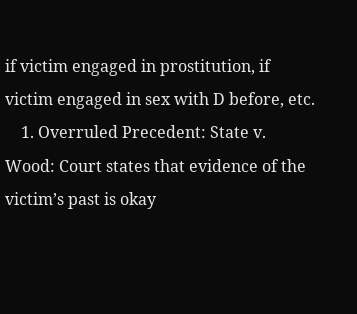if victim engaged in prostitution, if victim engaged in sex with D before, etc.
    1. Overruled Precedent: State v. Wood: Court states that evidence of the victim’s past is okay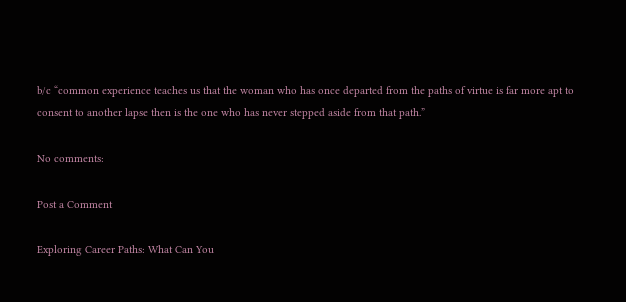b/c “common experience teaches us that the woman who has once departed from the paths of virtue is far more apt to consent to another lapse then is the one who has never stepped aside from that path.”

No comments:

Post a Comment

Exploring Career Paths: What Can You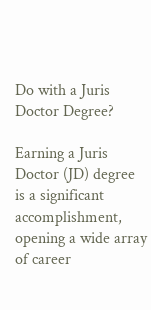Do with a Juris Doctor Degree?

Earning a Juris Doctor (JD) degree is a significant accomplishment, opening a wide array of career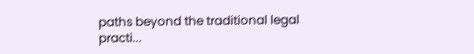paths beyond the traditional legal practi...